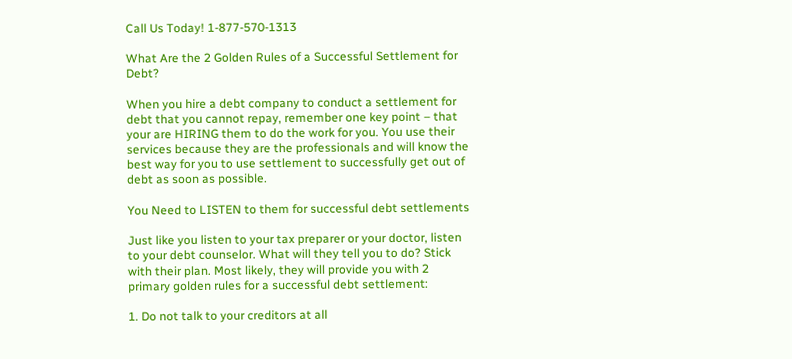Call Us Today! 1-877-570-1313

What Are the 2 Golden Rules of a Successful Settlement for Debt?

When you hire a debt company to conduct a settlement for debt that you cannot repay, remember one key point – that your are HIRING them to do the work for you. You use their services because they are the professionals and will know the best way for you to use settlement to successfully get out of debt as soon as possible.

You Need to LISTEN to them for successful debt settlements

Just like you listen to your tax preparer or your doctor, listen to your debt counselor. What will they tell you to do? Stick with their plan. Most likely, they will provide you with 2 primary golden rules for a successful debt settlement:

1. Do not talk to your creditors at all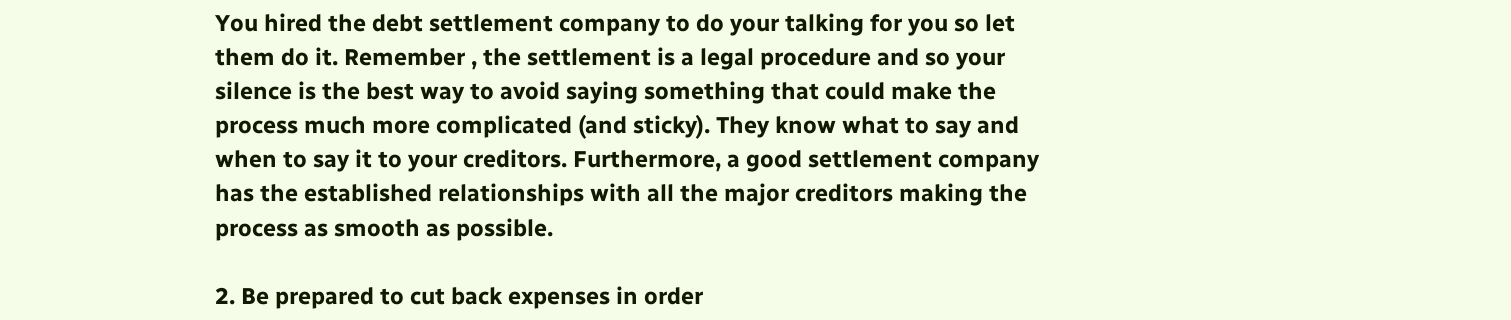You hired the debt settlement company to do your talking for you so let them do it. Remember , the settlement is a legal procedure and so your silence is the best way to avoid saying something that could make the process much more complicated (and sticky). They know what to say and when to say it to your creditors. Furthermore, a good settlement company has the established relationships with all the major creditors making the process as smooth as possible.

2. Be prepared to cut back expenses in order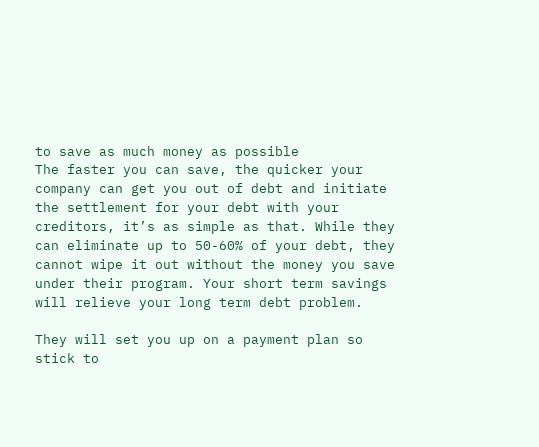to save as much money as possible
The faster you can save, the quicker your company can get you out of debt and initiate the settlement for your debt with your creditors, it’s as simple as that. While they can eliminate up to 50-60% of your debt, they cannot wipe it out without the money you save under their program. Your short term savings will relieve your long term debt problem.

They will set you up on a payment plan so stick to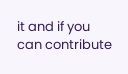it and if you can contribute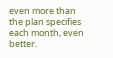even more than the plan specifies each month, even better.